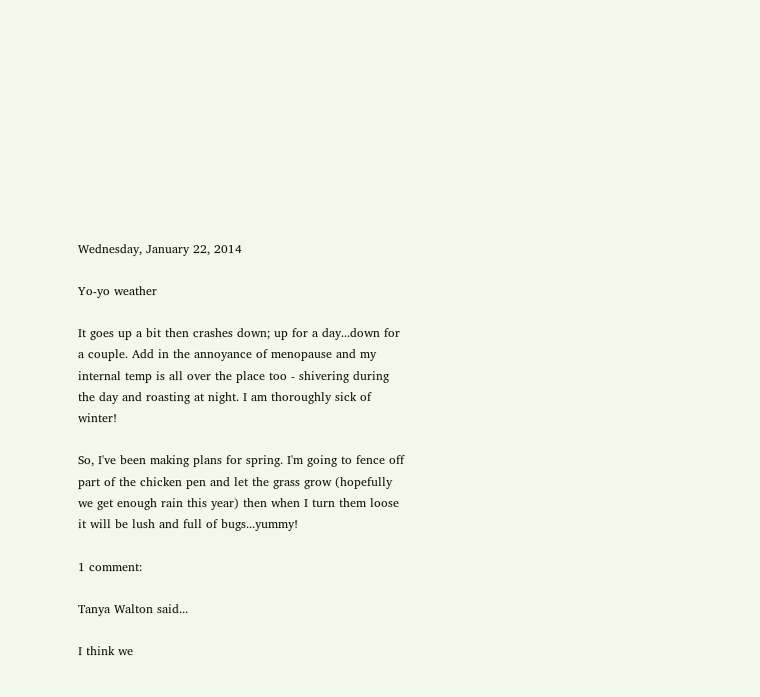Wednesday, January 22, 2014

Yo-yo weather

It goes up a bit then crashes down; up for a day...down for a couple. Add in the annoyance of menopause and my internal temp is all over the place too - shivering during the day and roasting at night. I am thoroughly sick of winter!

So, I've been making plans for spring. I'm going to fence off part of the chicken pen and let the grass grow (hopefully we get enough rain this year) then when I turn them loose it will be lush and full of bugs...yummy!

1 comment:

Tanya Walton said...

I think we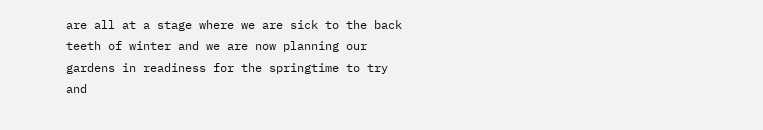are all at a stage where we are sick to the back teeth of winter and we are now planning our gardens in readiness for the springtime to try and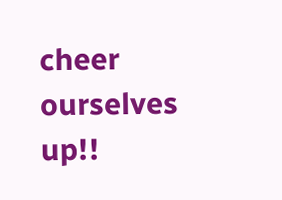cheer ourselves up!!